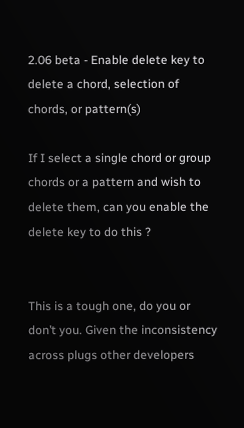2.06 beta - Enable delete key to delete a chord, selection of chords, or pattern(s)

If I select a single chord or group chords or a pattern and wish to delete them, can you enable the delete key to do this ?


This is a tough one, do you or don’t you. Given the inconsistency across plugs other developers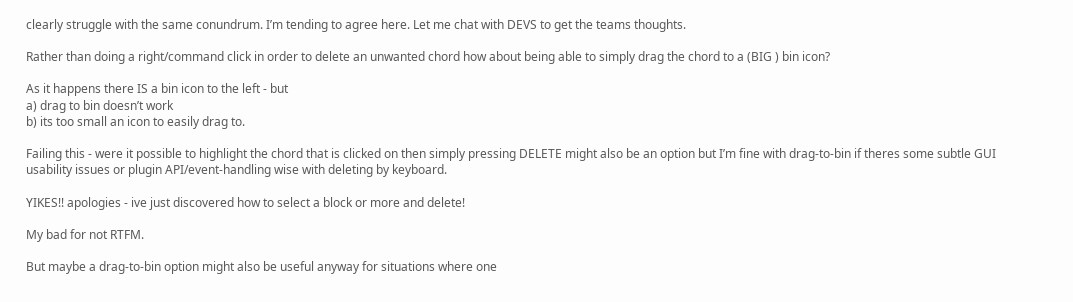clearly struggle with the same conundrum. I’m tending to agree here. Let me chat with DEVS to get the teams thoughts.

Rather than doing a right/command click in order to delete an unwanted chord how about being able to simply drag the chord to a (BIG ) bin icon?

As it happens there IS a bin icon to the left - but
a) drag to bin doesn’t work
b) its too small an icon to easily drag to.

Failing this - were it possible to highlight the chord that is clicked on then simply pressing DELETE might also be an option but I’m fine with drag-to-bin if theres some subtle GUI usability issues or plugin API/event-handling wise with deleting by keyboard.

YIKES!! apologies - ive just discovered how to select a block or more and delete!

My bad for not RTFM.

But maybe a drag-to-bin option might also be useful anyway for situations where one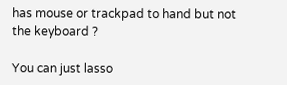has mouse or trackpad to hand but not the keyboard ?

You can just lasso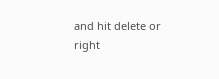and hit delete or right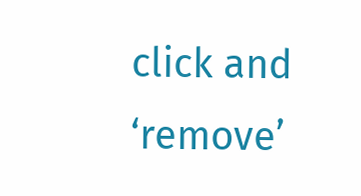click and ‘remove’